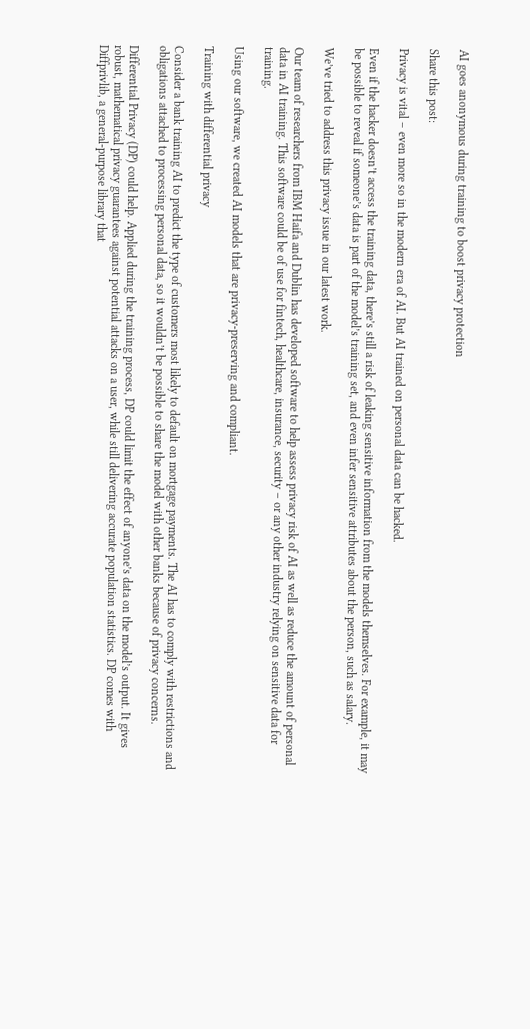AI goes anonymous during training to boost privacy protection

Share this post:

Privacy is vital – even more so in the modern era of AI. But AI trained on personal data can be hacked.

Even if the hacker doesn’t access the training data, there’s still a risk of leaking sensitive information from the models themselves. For example, it may be possible to reveal if someone’s data is part of the model’s training set, and even infer sensitive attributes about the person, such as salary.

We’ve tried to address this privacy issue in our latest work.

Our team of researchers from IBM Haifa and Dublin has developed software to help assess privacy risk of AI as well as reduce the amount of personal data in AI training. This software could be of use for fintech, healthcare, insurance, security – or any other industry relying on sensitive data for training.

Using our software, we created AI models that are privacy-preserving and compliant.

Training with differential privacy

Consider a bank training AI to predict the type of customers most likely to default on mortgage payments. The AI has to comply with restrictions and obligations attached to processing personal data, so it wouldn’t be possible to share the model with other banks because of privacy concerns.

Differential Privacy (DP) could help. Applied during the training process, DP could limit the effect of anyone’s data on the model’s output. It gives robust, mathematical privacy guarantees against potential attacks on a user, while still delivering accurate population statistics. DP comes with Diffprivlib, a general-purpose library that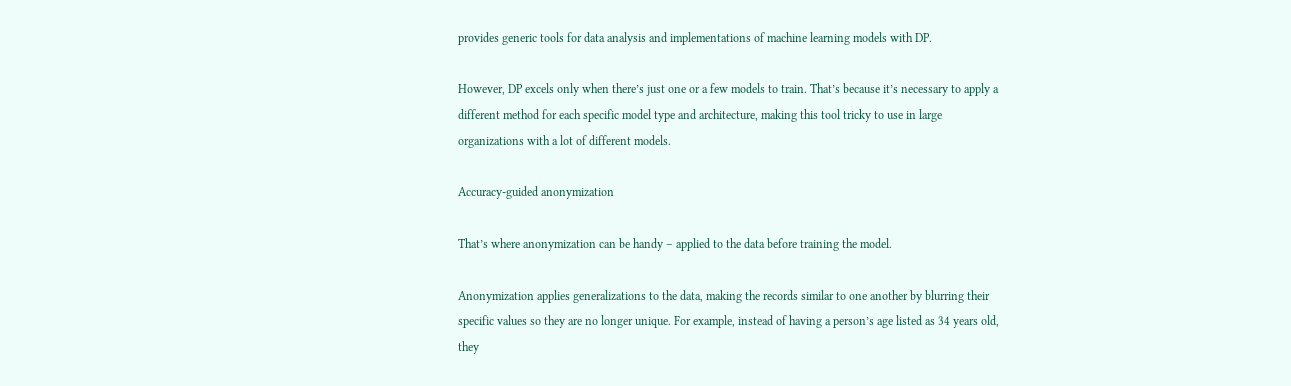provides generic tools for data analysis and implementations of machine learning models with DP.

However, DP excels only when there’s just one or a few models to train. That’s because it’s necessary to apply a different method for each specific model type and architecture, making this tool tricky to use in large organizations with a lot of different models.

Accuracy-guided anonymization

That’s where anonymization can be handy – applied to the data before training the model.

Anonymization applies generalizations to the data, making the records similar to one another by blurring their specific values so they are no longer unique. For example, instead of having a person’s age listed as 34 years old, they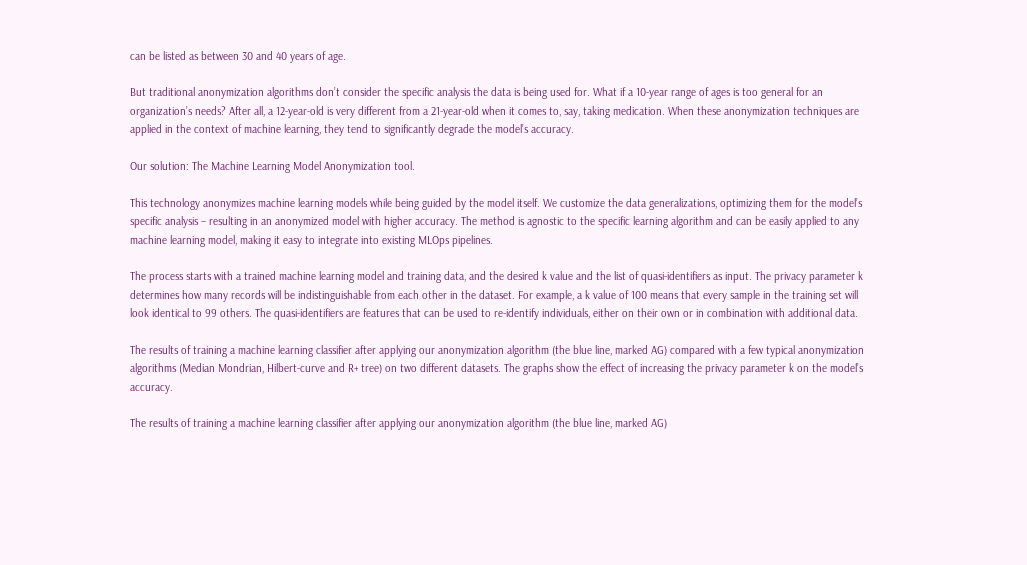can be listed as between 30 and 40 years of age.

But traditional anonymization algorithms don’t consider the specific analysis the data is being used for. What if a 10-year range of ages is too general for an organization’s needs? After all, a 12-year-old is very different from a 21-year-old when it comes to, say, taking medication. When these anonymization techniques are applied in the context of machine learning, they tend to significantly degrade the model’s accuracy.

Our solution: The Machine Learning Model Anonymization tool.

This technology anonymizes machine learning models while being guided by the model itself. We customize the data generalizations, optimizing them for the model’s specific analysis – resulting in an anonymized model with higher accuracy. The method is agnostic to the specific learning algorithm and can be easily applied to any machine learning model, making it easy to integrate into existing MLOps pipelines.

The process starts with a trained machine learning model and training data, and the desired k value and the list of quasi-identifiers as input. The privacy parameter k determines how many records will be indistinguishable from each other in the dataset. For example, a k value of 100 means that every sample in the training set will look identical to 99 others. The quasi-identifiers are features that can be used to re-identify individuals, either on their own or in combination with additional data.

The results of training a machine learning classifier after applying our anonymization algorithm (the blue line, marked AG) compared with a few typical anonymization algorithms (Median Mondrian, Hilbert-curve and R+ tree) on two different datasets. The graphs show the effect of increasing the privacy parameter k on the model’s accuracy.

The results of training a machine learning classifier after applying our anonymization algorithm (the blue line, marked AG)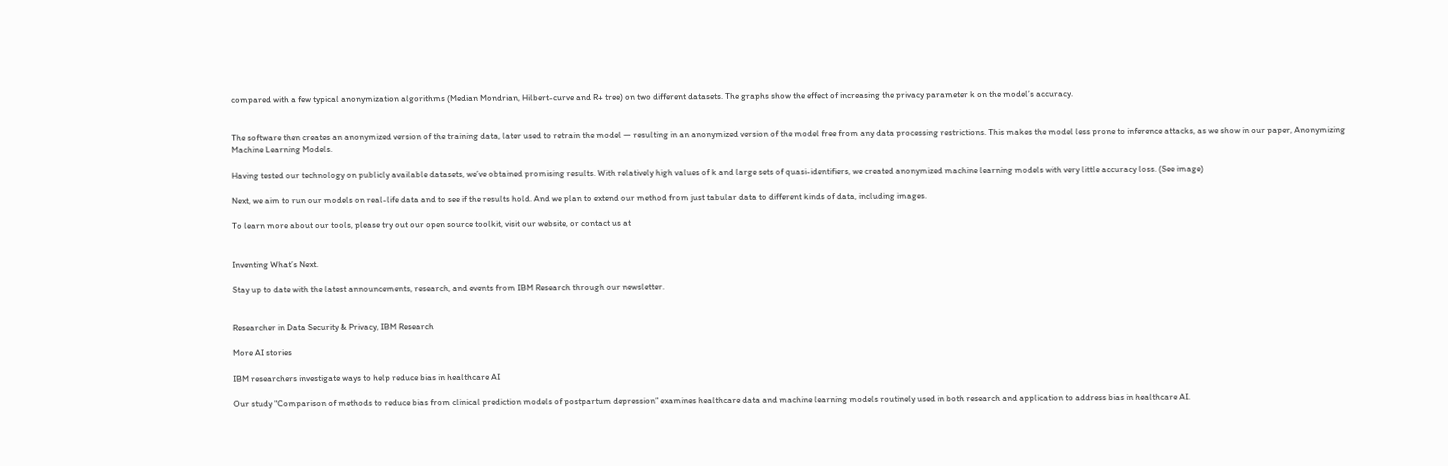compared with a few typical anonymization algorithms (Median Mondrian, Hilbert-curve and R+ tree) on two different datasets. The graphs show the effect of increasing the privacy parameter k on the model’s accuracy.


The software then creates an anonymized version of the training data, later used to retrain the model — resulting in an anonymized version of the model free from any data processing restrictions. This makes the model less prone to inference attacks, as we show in our paper, Anonymizing Machine Learning Models.

Having tested our technology on publicly available datasets, we’ve obtained promising results. With relatively high values of k and large sets of quasi-identifiers, we created anonymized machine learning models with very little accuracy loss. (See image)

Next, we aim to run our models on real-life data and to see if the results hold. And we plan to extend our method from just tabular data to different kinds of data, including images.

To learn more about our tools, please try out our open source toolkit, visit our website, or contact us at


Inventing What’s Next.

Stay up to date with the latest announcements, research, and events from IBM Research through our newsletter.


Researcher in Data Security & Privacy, IBM Research

More AI stories

IBM researchers investigate ways to help reduce bias in healthcare AI

Our study "Comparison of methods to reduce bias from clinical prediction models of postpartum depression” examines healthcare data and machine learning models routinely used in both research and application to address bias in healthcare AI.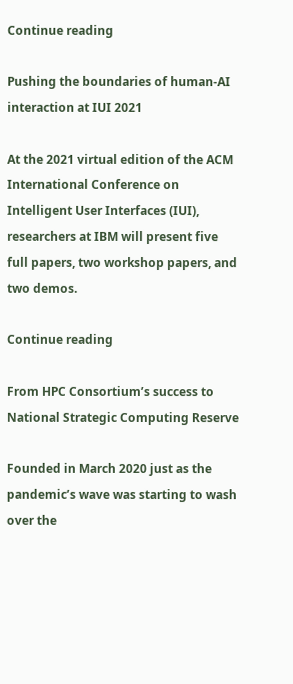Continue reading

Pushing the boundaries of human-AI interaction at IUI 2021

At the 2021 virtual edition of the ACM International Conference on Intelligent User Interfaces (IUI), researchers at IBM will present five full papers, two workshop papers, and two demos.

Continue reading

From HPC Consortium’s success to National Strategic Computing Reserve

Founded in March 2020 just as the pandemic’s wave was starting to wash over the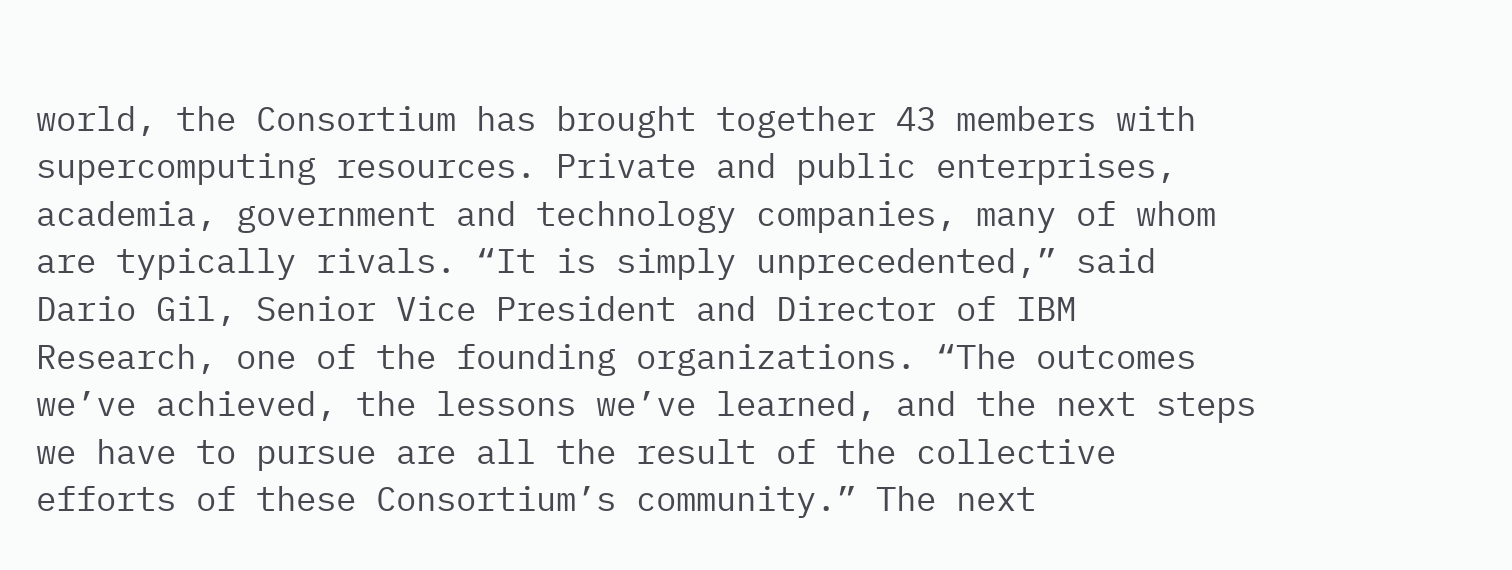world, the Consortium has brought together 43 members with supercomputing resources. Private and public enterprises, academia, government and technology companies, many of whom are typically rivals. “It is simply unprecedented,” said Dario Gil, Senior Vice President and Director of IBM Research, one of the founding organizations. “The outcomes we’ve achieved, the lessons we’ve learned, and the next steps we have to pursue are all the result of the collective efforts of these Consortium’s community.” The next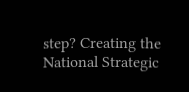step? Creating the National Strategic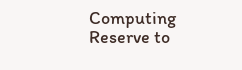Computing Reserve to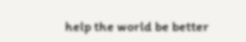help the world be better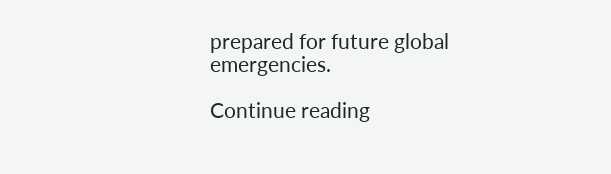prepared for future global emergencies.

Continue reading